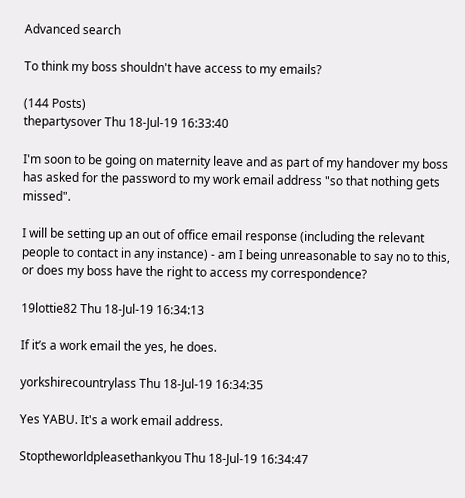Advanced search

To think my boss shouldn't have access to my emails?

(144 Posts)
thepartysover Thu 18-Jul-19 16:33:40

I'm soon to be going on maternity leave and as part of my handover my boss has asked for the password to my work email address "so that nothing gets missed".

I will be setting up an out of office email response (including the relevant people to contact in any instance) - am I being unreasonable to say no to this, or does my boss have the right to access my correspondence?

19lottie82 Thu 18-Jul-19 16:34:13

If it’s a work email the yes, he does.

yorkshirecountrylass Thu 18-Jul-19 16:34:35

Yes YABU. It's a work email address.

Stoptheworldpleasethankyou Thu 18-Jul-19 16:34:47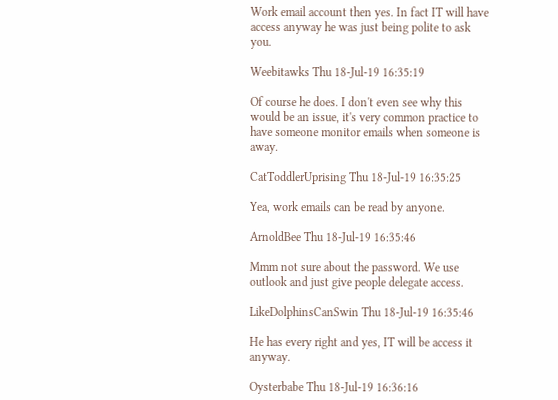Work email account then yes. In fact IT will have access anyway he was just being polite to ask you.

Weebitawks Thu 18-Jul-19 16:35:19

Of course he does. I don't even see why this would be an issue, it's very common practice to have someone monitor emails when someone is away.

CatToddlerUprising Thu 18-Jul-19 16:35:25

Yea, work emails can be read by anyone.

ArnoldBee Thu 18-Jul-19 16:35:46

Mmm not sure about the password. We use outlook and just give people delegate access.

LikeDolphinsCanSwin Thu 18-Jul-19 16:35:46

He has every right and yes, IT will be access it anyway.

Oysterbabe Thu 18-Jul-19 16:36:16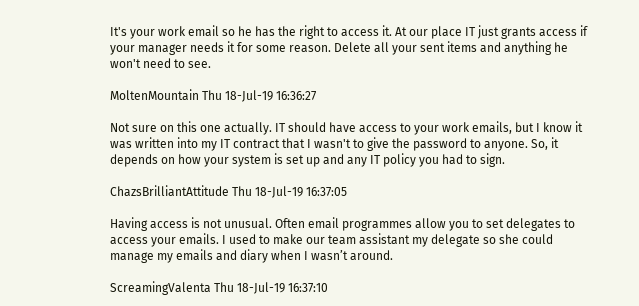It's your work email so he has the right to access it. At our place IT just grants access if your manager needs it for some reason. Delete all your sent items and anything he won't need to see.

MoltenMountain Thu 18-Jul-19 16:36:27

Not sure on this one actually. IT should have access to your work emails, but I know it was written into my IT contract that I wasn't to give the password to anyone. So, it depends on how your system is set up and any IT policy you had to sign.

ChazsBrilliantAttitude Thu 18-Jul-19 16:37:05

Having access is not unusual. Often email programmes allow you to set delegates to access your emails. I used to make our team assistant my delegate so she could manage my emails and diary when I wasn’t around.

ScreamingValenta Thu 18-Jul-19 16:37:10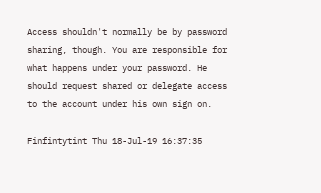Access shouldn't normally be by password sharing, though. You are responsible for what happens under your password. He should request shared or delegate access to the account under his own sign on.

Finfintytint Thu 18-Jul-19 16:37:35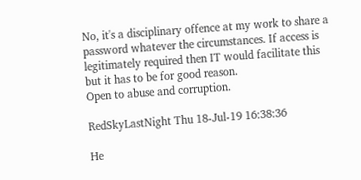No, it's a disciplinary offence at my work to share a password whatever the circumstances. If access is legitimately required then IT would facilitate this but it has to be for good reason.
Open to abuse and corruption.

RedSkyLastNight Thu 18-Jul-19 16:38:36

He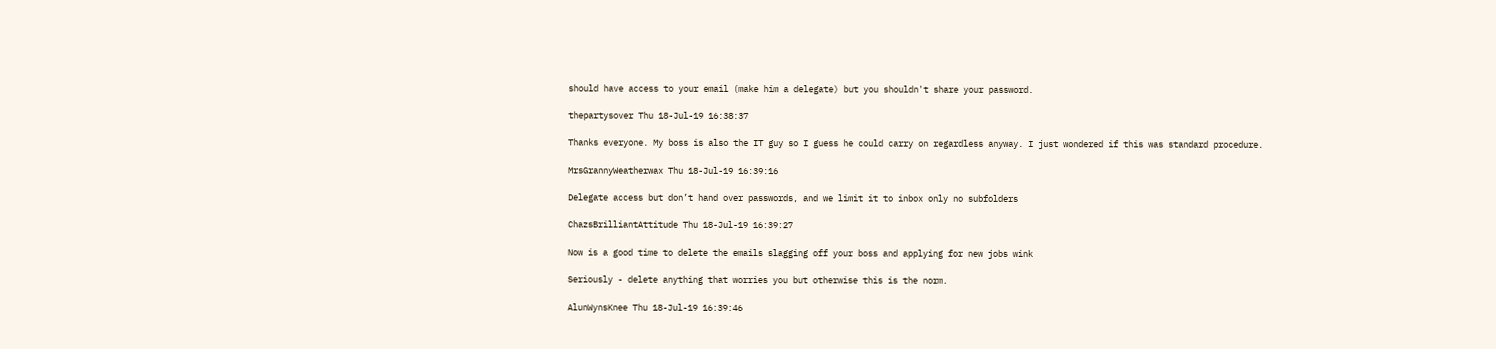should have access to your email (make him a delegate) but you shouldn't share your password.

thepartysover Thu 18-Jul-19 16:38:37

Thanks everyone. My boss is also the IT guy so I guess he could carry on regardless anyway. I just wondered if this was standard procedure.

MrsGrannyWeatherwax Thu 18-Jul-19 16:39:16

Delegate access but don’t hand over passwords, and we limit it to inbox only no subfolders

ChazsBrilliantAttitude Thu 18-Jul-19 16:39:27

Now is a good time to delete the emails slagging off your boss and applying for new jobs wink

Seriously - delete anything that worries you but otherwise this is the norm.

AlunWynsKnee Thu 18-Jul-19 16:39:46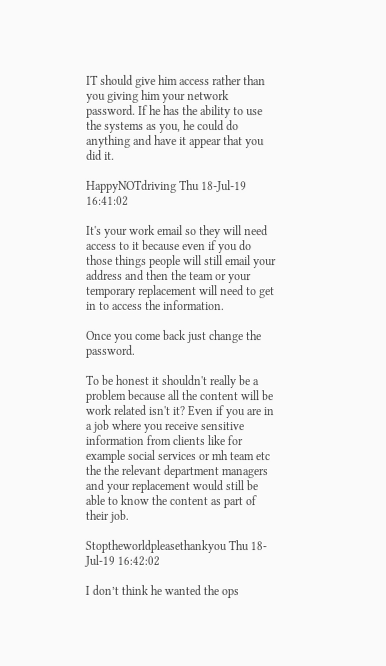IT should give him access rather than you giving him your network password. If he has the ability to use the systems as you, he could do anything and have it appear that you did it.

HappyNOTdriving Thu 18-Jul-19 16:41:02

It's your work email so they will need access to it because even if you do those things people will still email your address and then the team or your temporary replacement will need to get in to access the information.

Once you come back just change the password.

To be honest it shouldn't really be a problem because all the content will be work related isn't it? Even if you are in a job where you receive sensitive information from clients like for example social services or mh team etc the the relevant department managers and your replacement would still be able to know the content as part of their job.

Stoptheworldpleasethankyou Thu 18-Jul-19 16:42:02

I don’t think he wanted the ops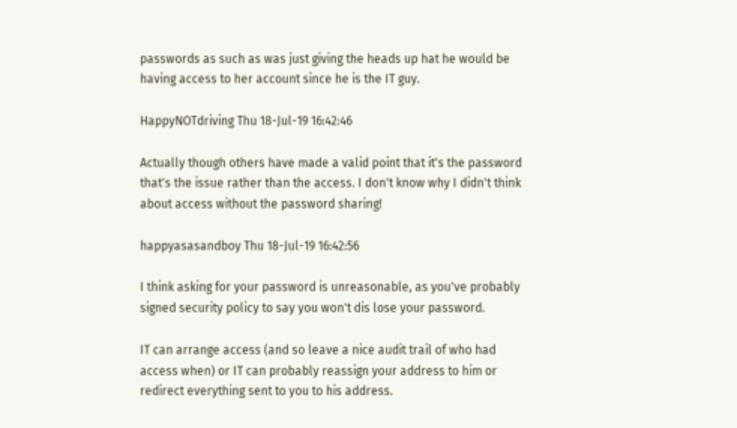passwords as such as was just giving the heads up hat he would be having access to her account since he is the IT guy.

HappyNOTdriving Thu 18-Jul-19 16:42:46

Actually though others have made a valid point that it's the password that's the issue rather than the access. I don't know why I didn't think about access without the password sharing!

happyasasandboy Thu 18-Jul-19 16:42:56

I think asking for your password is unreasonable, as you've probably signed security policy to say you won't dis lose your password.

IT can arrange access (and so leave a nice audit trail of who had access when) or IT can probably reassign your address to him or redirect everything sent to you to his address.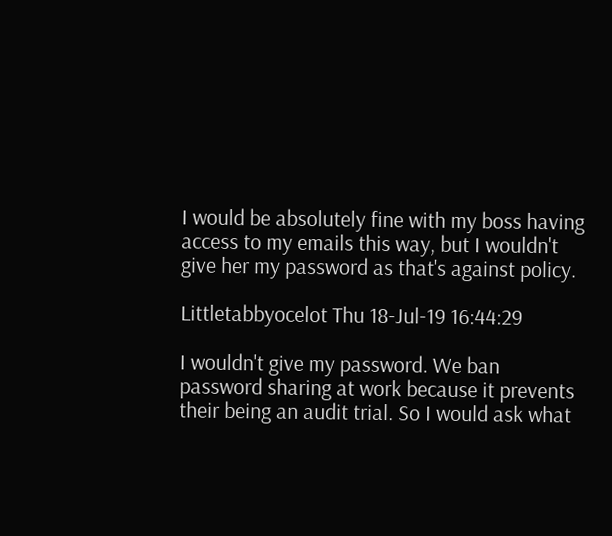I would be absolutely fine with my boss having access to my emails this way, but I wouldn't give her my password as that's against policy.

Littletabbyocelot Thu 18-Jul-19 16:44:29

I wouldn't give my password. We ban password sharing at work because it prevents their being an audit trial. So I would ask what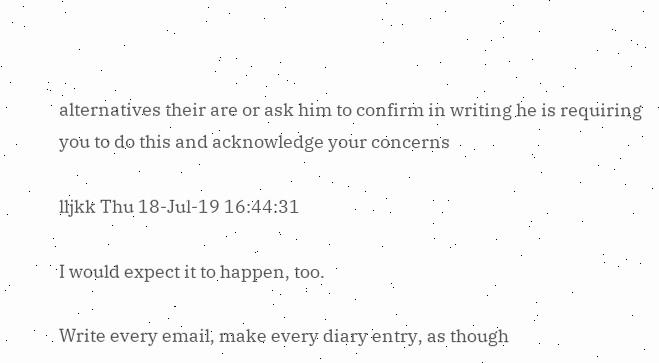alternatives their are or ask him to confirm in writing he is requiring you to do this and acknowledge your concerns

lljkk Thu 18-Jul-19 16:44:31

I would expect it to happen, too.

Write every email, make every diary entry, as though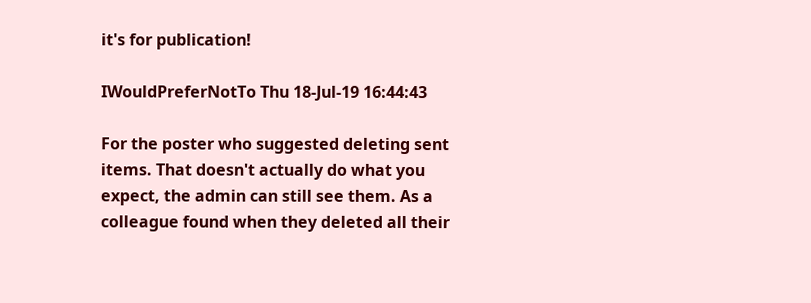it's for publication!

IWouldPreferNotTo Thu 18-Jul-19 16:44:43

For the poster who suggested deleting sent items. That doesn't actually do what you expect, the admin can still see them. As a colleague found when they deleted all their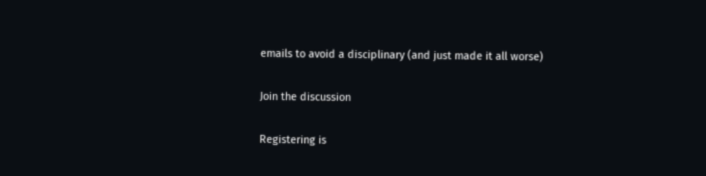emails to avoid a disciplinary (and just made it all worse)

Join the discussion

Registering is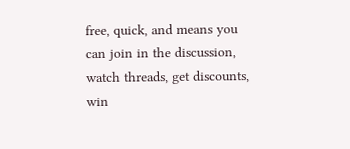free, quick, and means you can join in the discussion, watch threads, get discounts, win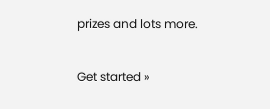prizes and lots more.

Get started »